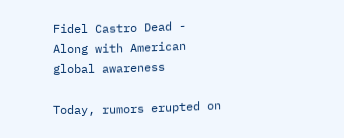Fidel Castro Dead - Along with American global awareness

Today, rumors erupted on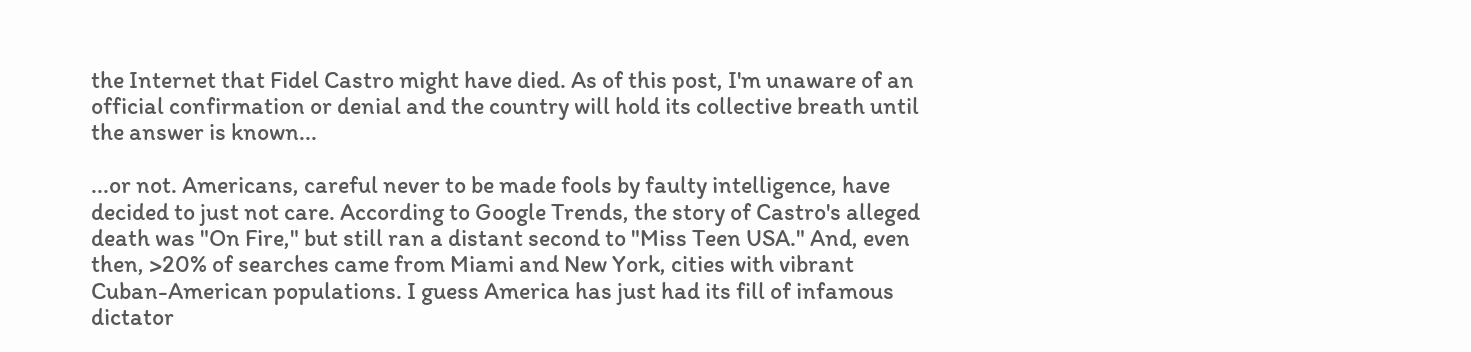the Internet that Fidel Castro might have died. As of this post, I'm unaware of an official confirmation or denial and the country will hold its collective breath until the answer is known...

...or not. Americans, careful never to be made fools by faulty intelligence, have decided to just not care. According to Google Trends, the story of Castro's alleged death was "On Fire," but still ran a distant second to "Miss Teen USA." And, even then, >20% of searches came from Miami and New York, cities with vibrant Cuban-American populations. I guess America has just had its fill of infamous dictator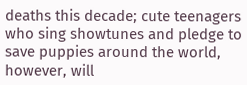deaths this decade; cute teenagers who sing showtunes and pledge to save puppies around the world, however, will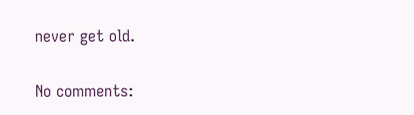never get old.

No comments: